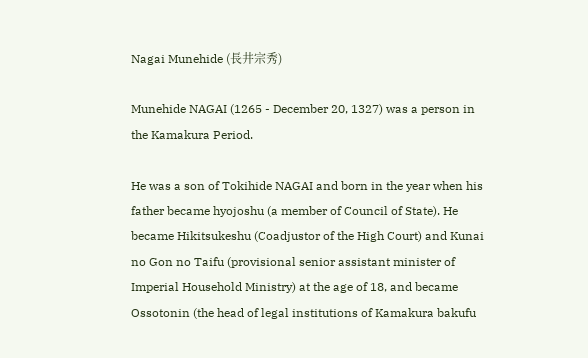Nagai Munehide (長井宗秀)

Munehide NAGAI (1265 - December 20, 1327) was a person in the Kamakura Period.

He was a son of Tokihide NAGAI and born in the year when his father became hyojoshu (a member of Council of State). He became Hikitsukeshu (Coadjustor of the High Court) and Kunai no Gon no Taifu (provisional senior assistant minister of Imperial Household Ministry) at the age of 18, and became Ossotonin (the head of legal institutions of Kamakura bakufu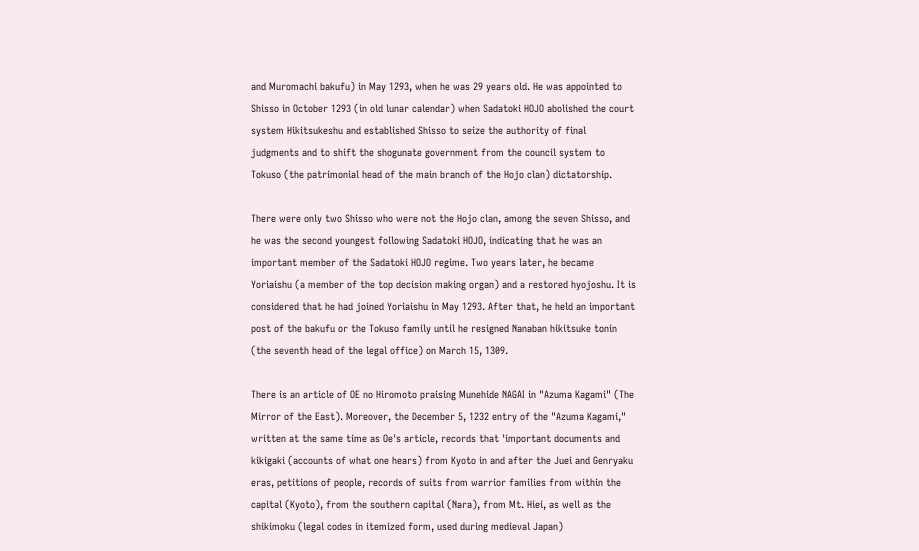and Muromachi bakufu) in May 1293, when he was 29 years old. He was appointed to Shisso in October 1293 (in old lunar calendar) when Sadatoki HOJO abolished the court system Hikitsukeshu and established Shisso to seize the authority of final judgments and to shift the shogunate government from the council system to Tokuso (the patrimonial head of the main branch of the Hojo clan) dictatorship.

There were only two Shisso who were not the Hojo clan, among the seven Shisso, and he was the second youngest following Sadatoki HOJO, indicating that he was an important member of the Sadatoki HOJO regime. Two years later, he became Yoriaishu (a member of the top decision making organ) and a restored hyojoshu. It is considered that he had joined Yoriaishu in May 1293. After that, he held an important post of the bakufu or the Tokuso family until he resigned Nanaban hikitsuke tonin (the seventh head of the legal office) on March 15, 1309.

There is an article of OE no Hiromoto praising Munehide NAGAI in "Azuma Kagami" (The Mirror of the East). Moreover, the December 5, 1232 entry of the "Azuma Kagami," written at the same time as Oe's article, records that 'important documents and kikigaki (accounts of what one hears) from Kyoto in and after the Juei and Genryaku eras, petitions of people, records of suits from warrior families from within the capital (Kyoto), from the southern capital (Nara), from Mt. Hiei, as well as the shikimoku (legal codes in itemized form, used during medieval Japan)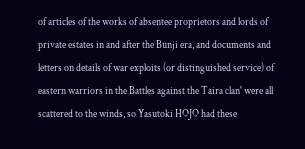of articles of the works of absentee proprietors and lords of private estates in and after the Bunji era, and documents and letters on details of war exploits (or distinguished service) of eastern warriors in the Battles against the Taira clan' were all scattered to the winds, so Yasutoki HOJO had these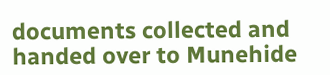documents collected and handed over to Munehide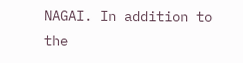NAGAI. In addition to the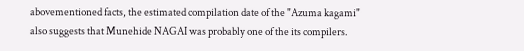abovementioned facts, the estimated compilation date of the "Azuma kagami" also suggests that Munehide NAGAI was probably one of the its compilers.